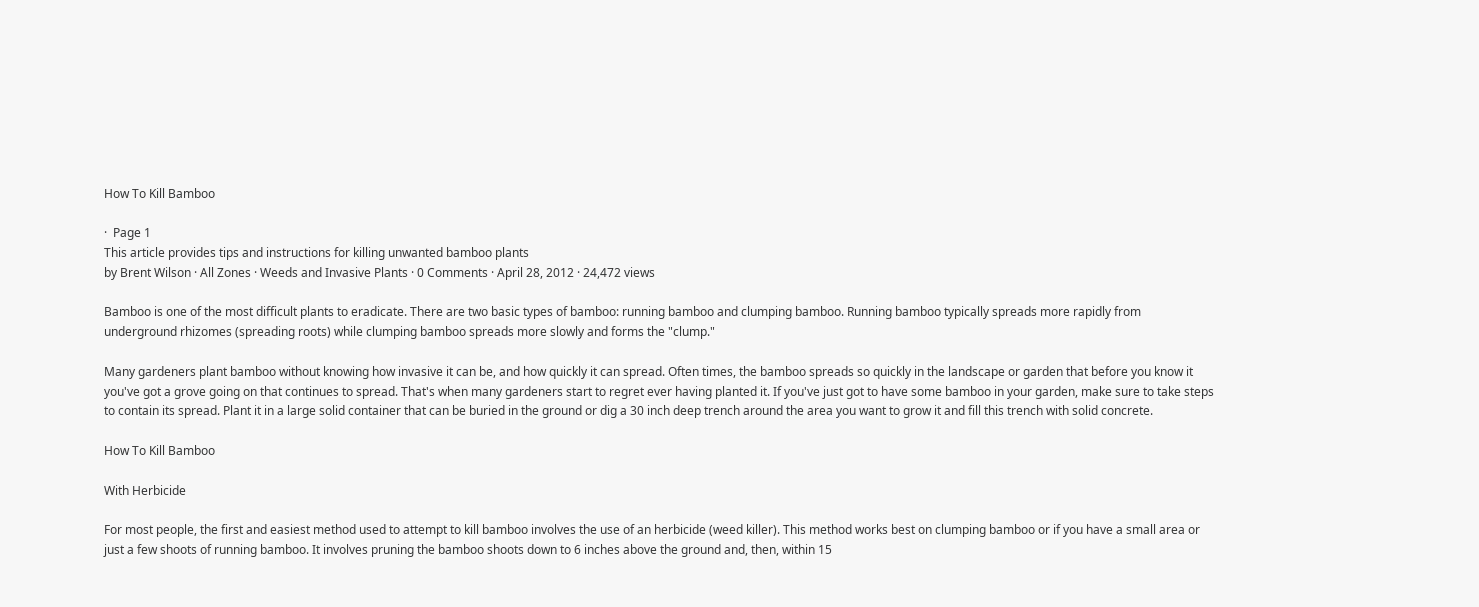How To Kill Bamboo

·  Page 1
This article provides tips and instructions for killing unwanted bamboo plants
by Brent Wilson · All Zones · Weeds and Invasive Plants · 0 Comments · April 28, 2012 · 24,472 views

Bamboo is one of the most difficult plants to eradicate. There are two basic types of bamboo: running bamboo and clumping bamboo. Running bamboo typically spreads more rapidly from underground rhizomes (spreading roots) while clumping bamboo spreads more slowly and forms the "clump."

Many gardeners plant bamboo without knowing how invasive it can be, and how quickly it can spread. Often times, the bamboo spreads so quickly in the landscape or garden that before you know it you've got a grove going on that continues to spread. That's when many gardeners start to regret ever having planted it. If you've just got to have some bamboo in your garden, make sure to take steps to contain its spread. Plant it in a large solid container that can be buried in the ground or dig a 30 inch deep trench around the area you want to grow it and fill this trench with solid concrete.

How To Kill Bamboo

With Herbicide

For most people, the first and easiest method used to attempt to kill bamboo involves the use of an herbicide (weed killer). This method works best on clumping bamboo or if you have a small area or just a few shoots of running bamboo. It involves pruning the bamboo shoots down to 6 inches above the ground and, then, within 15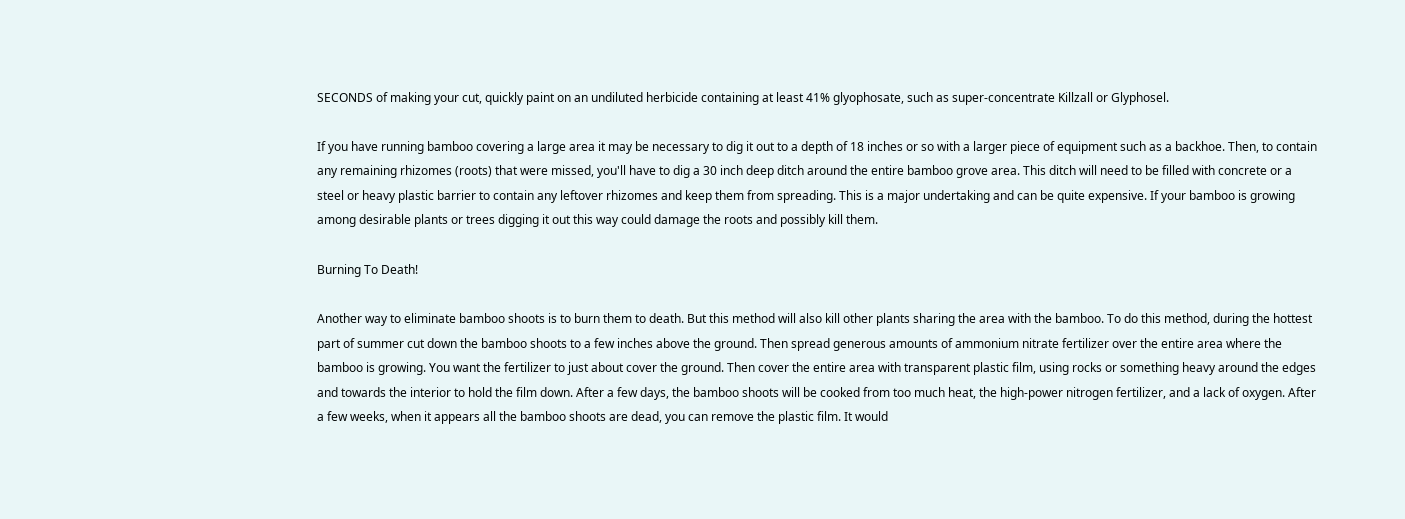SECONDS of making your cut, quickly paint on an undiluted herbicide containing at least 41% glyophosate, such as super-concentrate Killzall or Glyphosel.

If you have running bamboo covering a large area it may be necessary to dig it out to a depth of 18 inches or so with a larger piece of equipment such as a backhoe. Then, to contain any remaining rhizomes (roots) that were missed, you'll have to dig a 30 inch deep ditch around the entire bamboo grove area. This ditch will need to be filled with concrete or a steel or heavy plastic barrier to contain any leftover rhizomes and keep them from spreading. This is a major undertaking and can be quite expensive. If your bamboo is growing among desirable plants or trees digging it out this way could damage the roots and possibly kill them.

Burning To Death!

Another way to eliminate bamboo shoots is to burn them to death. But this method will also kill other plants sharing the area with the bamboo. To do this method, during the hottest part of summer cut down the bamboo shoots to a few inches above the ground. Then spread generous amounts of ammonium nitrate fertilizer over the entire area where the bamboo is growing. You want the fertilizer to just about cover the ground. Then cover the entire area with transparent plastic film, using rocks or something heavy around the edges and towards the interior to hold the film down. After a few days, the bamboo shoots will be cooked from too much heat, the high-power nitrogen fertilizer, and a lack of oxygen. After a few weeks, when it appears all the bamboo shoots are dead, you can remove the plastic film. It would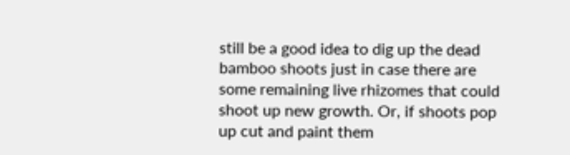still be a good idea to dig up the dead bamboo shoots just in case there are some remaining live rhizomes that could shoot up new growth. Or, if shoots pop up cut and paint them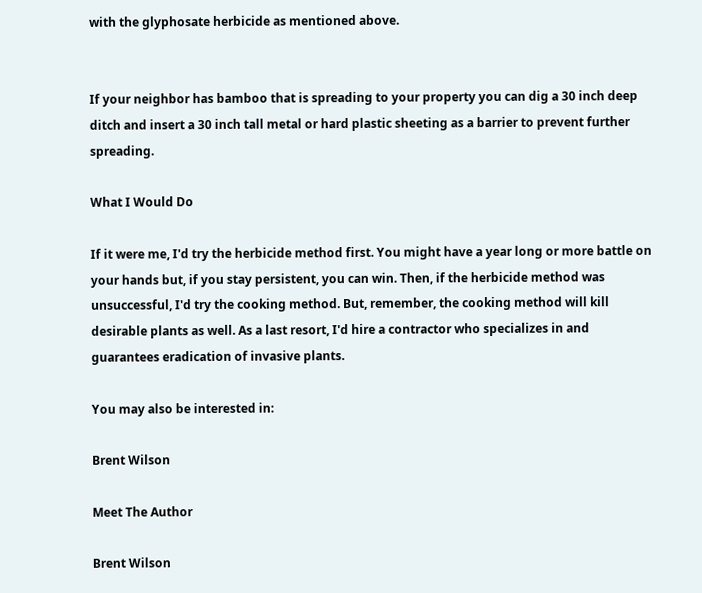with the glyphosate herbicide as mentioned above.


If your neighbor has bamboo that is spreading to your property you can dig a 30 inch deep ditch and insert a 30 inch tall metal or hard plastic sheeting as a barrier to prevent further spreading.

What I Would Do

If it were me, I'd try the herbicide method first. You might have a year long or more battle on your hands but, if you stay persistent, you can win. Then, if the herbicide method was unsuccessful, I'd try the cooking method. But, remember, the cooking method will kill desirable plants as well. As a last resort, I'd hire a contractor who specializes in and guarantees eradication of invasive plants.

You may also be interested in:

Brent Wilson

Meet The Author

Brent Wilson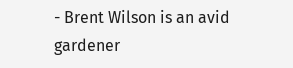- Brent Wilson is an avid gardener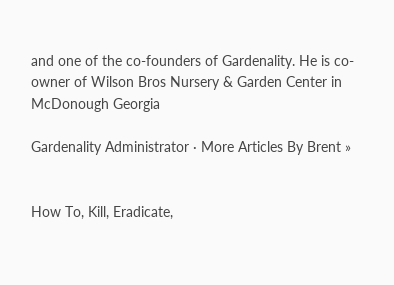and one of the co-founders of Gardenality. He is co-owner of Wilson Bros Nursery & Garden Center in McDonough Georgia

Gardenality Administrator · More Articles By Brent »


How To, Kill, Eradicate,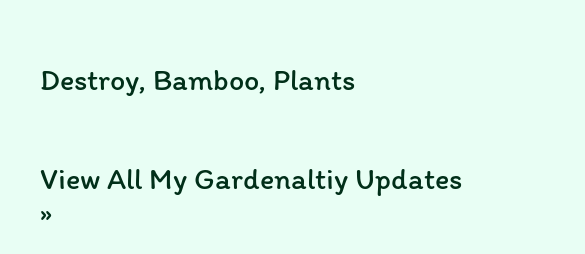Destroy, Bamboo, Plants


View All My Gardenaltiy Updates »